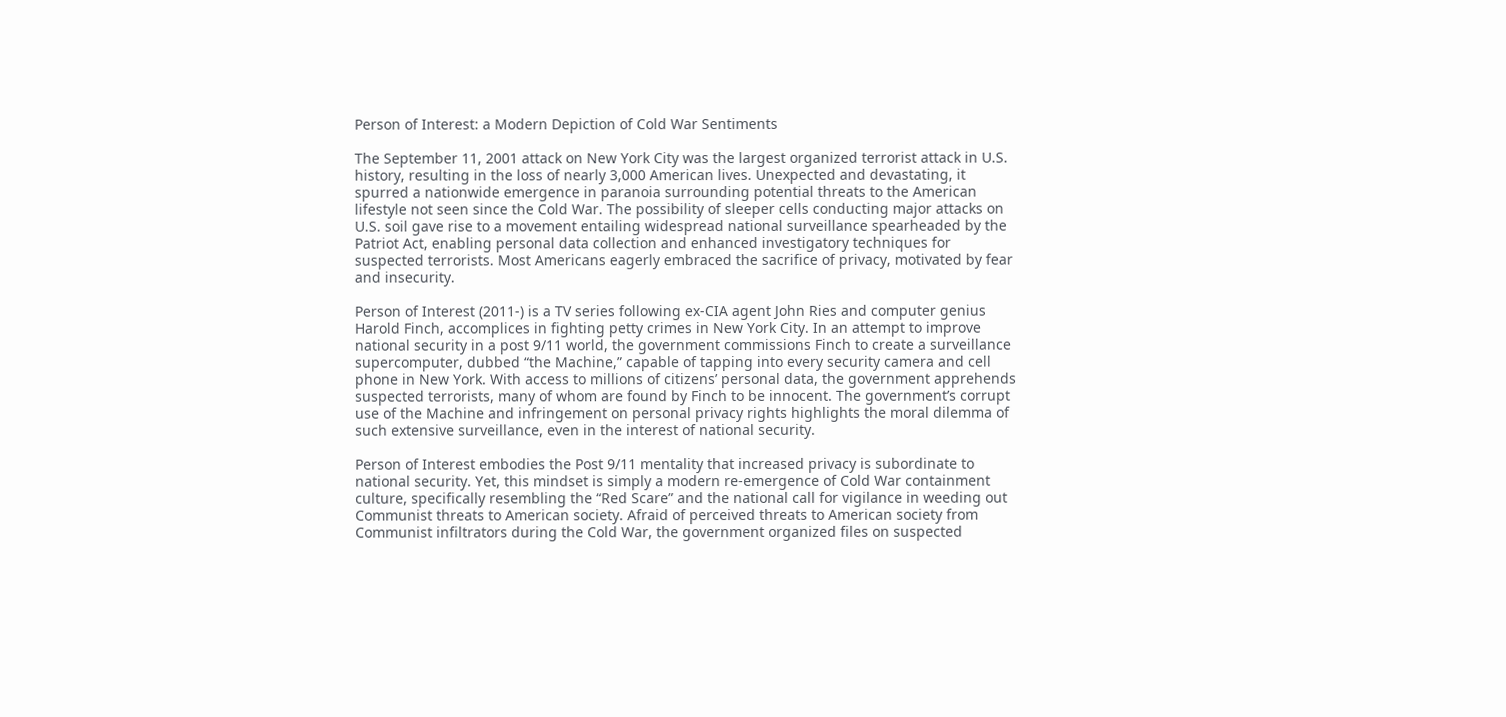Person of Interest: a Modern Depiction of Cold War Sentiments

The September 11, 2001 attack on New York City was the largest organized terrorist attack in U.S. history, resulting in the loss of nearly 3,000 American lives. Unexpected and devastating, it spurred a nationwide emergence in paranoia surrounding potential threats to the American lifestyle not seen since the Cold War. The possibility of sleeper cells conducting major attacks on U.S. soil gave rise to a movement entailing widespread national surveillance spearheaded by the Patriot Act, enabling personal data collection and enhanced investigatory techniques for suspected terrorists. Most Americans eagerly embraced the sacrifice of privacy, motivated by fear and insecurity.

Person of Interest (2011-) is a TV series following ex-CIA agent John Ries and computer genius Harold Finch, accomplices in fighting petty crimes in New York City. In an attempt to improve national security in a post 9/11 world, the government commissions Finch to create a surveillance supercomputer, dubbed “the Machine,” capable of tapping into every security camera and cell phone in New York. With access to millions of citizens’ personal data, the government apprehends suspected terrorists, many of whom are found by Finch to be innocent. The government’s corrupt use of the Machine and infringement on personal privacy rights highlights the moral dilemma of such extensive surveillance, even in the interest of national security.

Person of Interest embodies the Post 9/11 mentality that increased privacy is subordinate to national security. Yet, this mindset is simply a modern re-emergence of Cold War containment culture, specifically resembling the “Red Scare” and the national call for vigilance in weeding out Communist threats to American society. Afraid of perceived threats to American society from Communist infiltrators during the Cold War, the government organized files on suspected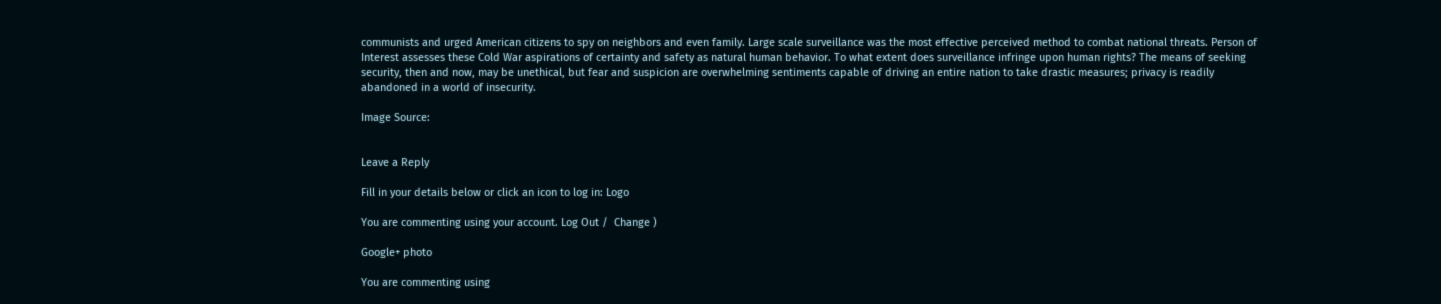communists and urged American citizens to spy on neighbors and even family. Large scale surveillance was the most effective perceived method to combat national threats. Person of Interest assesses these Cold War aspirations of certainty and safety as natural human behavior. To what extent does surveillance infringe upon human rights? The means of seeking security, then and now, may be unethical, but fear and suspicion are overwhelming sentiments capable of driving an entire nation to take drastic measures; privacy is readily abandoned in a world of insecurity.

Image Source:


Leave a Reply

Fill in your details below or click an icon to log in: Logo

You are commenting using your account. Log Out /  Change )

Google+ photo

You are commenting using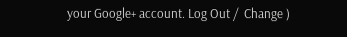your Google+ account. Log Out /  Change )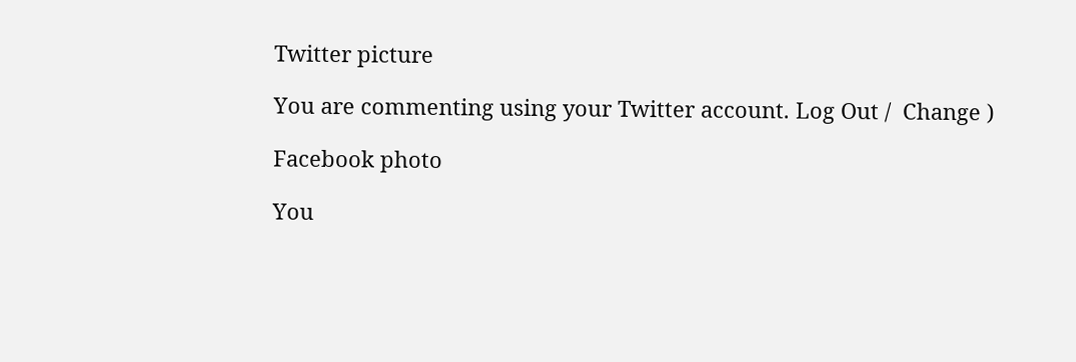Twitter picture

You are commenting using your Twitter account. Log Out /  Change )

Facebook photo

You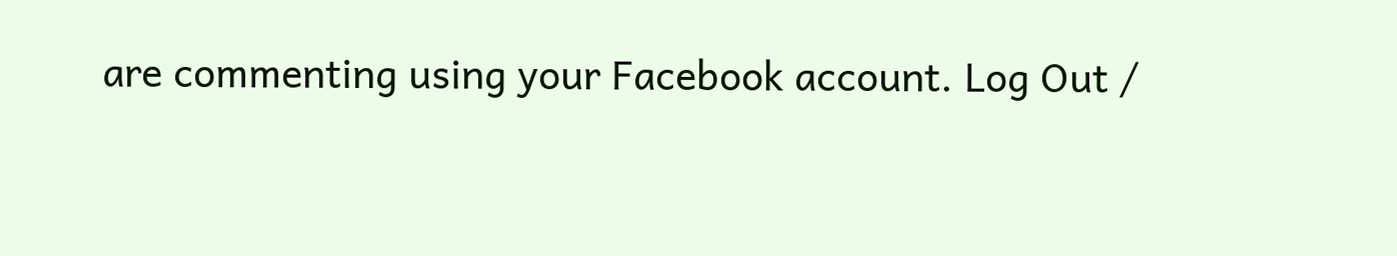are commenting using your Facebook account. Log Out /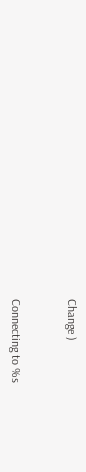Change )


Connecting to %s